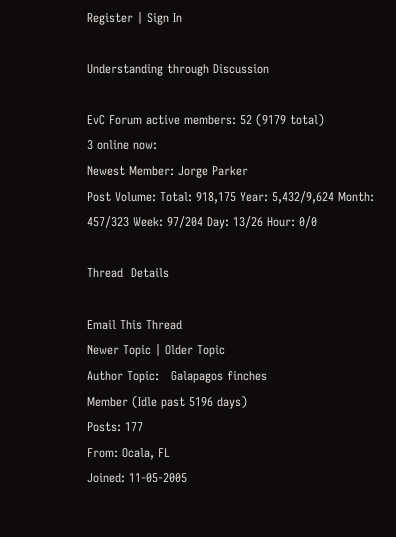Register | Sign In

Understanding through Discussion

EvC Forum active members: 52 (9179 total)
3 online now:
Newest Member: Jorge Parker
Post Volume: Total: 918,175 Year: 5,432/9,624 Month: 457/323 Week: 97/204 Day: 13/26 Hour: 0/0

Thread  Details

Email This Thread
Newer Topic | Older Topic
Author Topic:   Galapagos finches
Member (Idle past 5196 days)
Posts: 177
From: Ocala, FL
Joined: 11-05-2005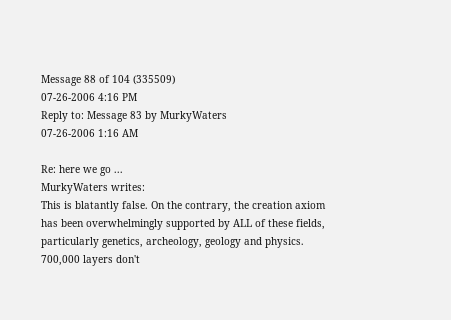Message 88 of 104 (335509)
07-26-2006 4:16 PM
Reply to: Message 83 by MurkyWaters
07-26-2006 1:16 AM

Re: here we go ...
MurkyWaters writes:
This is blatantly false. On the contrary, the creation axiom has been overwhelmingly supported by ALL of these fields, particularly genetics, archeology, geology and physics. 700,000 layers don't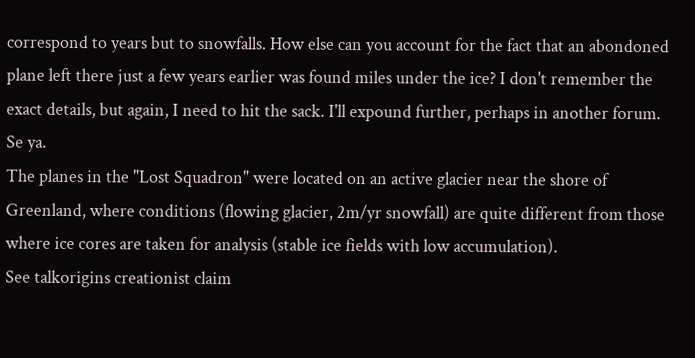correspond to years but to snowfalls. How else can you account for the fact that an abondoned plane left there just a few years earlier was found miles under the ice? I don't remember the exact details, but again, I need to hit the sack. I'll expound further, perhaps in another forum. Se ya.
The planes in the "Lost Squadron" were located on an active glacier near the shore of Greenland, where conditions (flowing glacier, 2m/yr snowfall) are quite different from those where ice cores are taken for analysis (stable ice fields with low accumulation).
See talkorigins creationist claim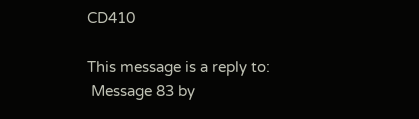CD410

This message is a reply to:
 Message 83 by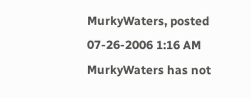MurkyWaters, posted 07-26-2006 1:16 AM MurkyWaters has not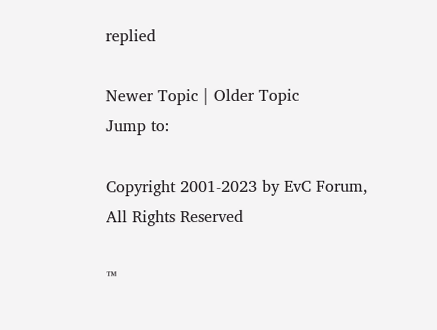replied

Newer Topic | Older Topic
Jump to:

Copyright 2001-2023 by EvC Forum, All Rights Reserved

™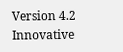Version 4.2
Innovative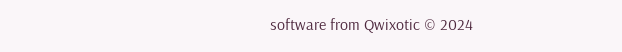software from Qwixotic © 2024